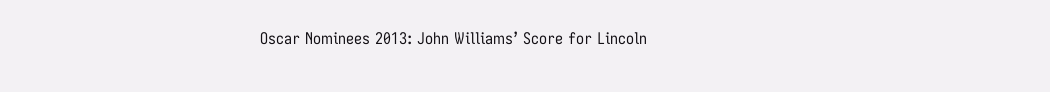Oscar Nominees 2013: John Williams’ Score for Lincoln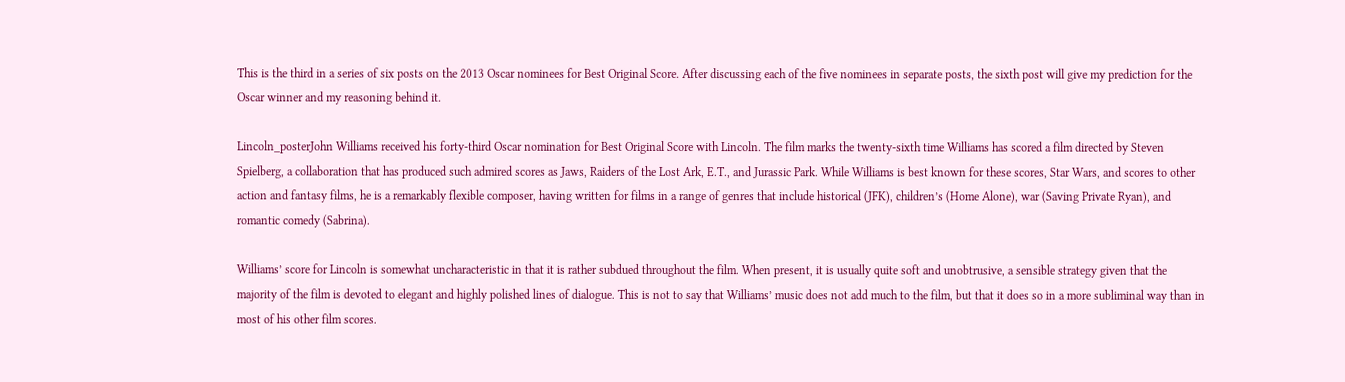This is the third in a series of six posts on the 2013 Oscar nominees for Best Original Score. After discussing each of the five nominees in separate posts, the sixth post will give my prediction for the Oscar winner and my reasoning behind it.

Lincoln_posterJohn Williams received his forty-third Oscar nomination for Best Original Score with Lincoln. The film marks the twenty-sixth time Williams has scored a film directed by Steven Spielberg, a collaboration that has produced such admired scores as Jaws, Raiders of the Lost Ark, E.T., and Jurassic Park. While Williams is best known for these scores, Star Wars, and scores to other action and fantasy films, he is a remarkably flexible composer, having written for films in a range of genres that include historical (JFK), children’s (Home Alone), war (Saving Private Ryan), and romantic comedy (Sabrina).

Williams’ score for Lincoln is somewhat uncharacteristic in that it is rather subdued throughout the film. When present, it is usually quite soft and unobtrusive, a sensible strategy given that the majority of the film is devoted to elegant and highly polished lines of dialogue. This is not to say that Williams’ music does not add much to the film, but that it does so in a more subliminal way than in most of his other film scores.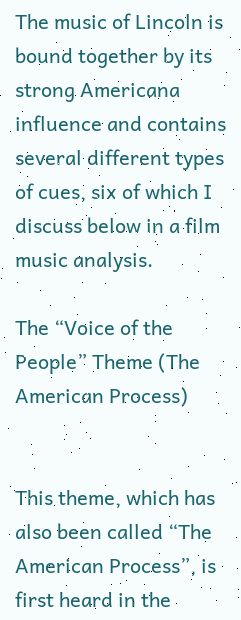The music of Lincoln is bound together by its strong Americana influence and contains several different types of cues, six of which I discuss below in a film music analysis.

The “Voice of the People” Theme (The American Process)


This theme, which has also been called “The American Process”, is first heard in the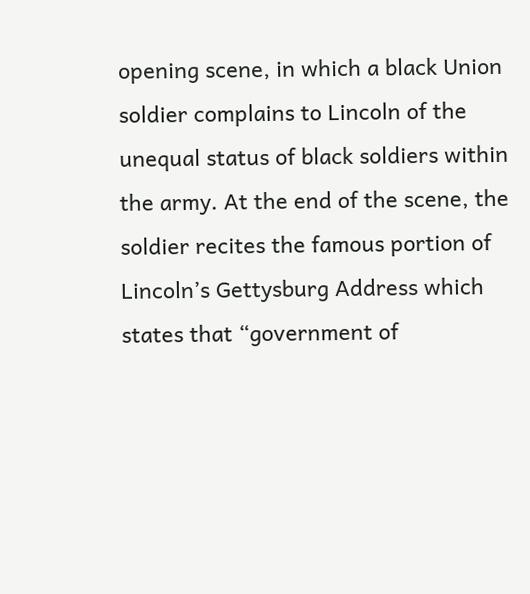opening scene, in which a black Union soldier complains to Lincoln of the unequal status of black soldiers within the army. At the end of the scene, the soldier recites the famous portion of Lincoln’s Gettysburg Address which states that “government of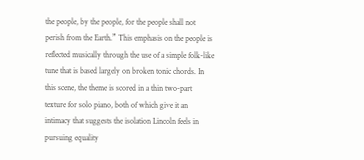the people, by the people, for the people shall not perish from the Earth.” This emphasis on the people is reflected musically through the use of a simple folk-like tune that is based largely on broken tonic chords. In this scene, the theme is scored in a thin two-part texture for solo piano, both of which give it an intimacy that suggests the isolation Lincoln feels in pursuing equality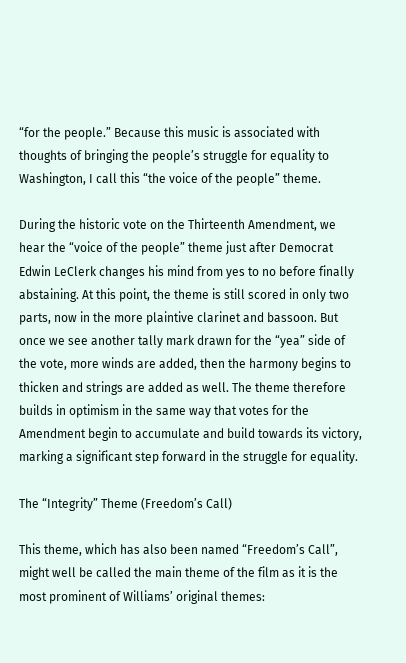“for the people.” Because this music is associated with thoughts of bringing the people’s struggle for equality to Washington, I call this “the voice of the people” theme.

During the historic vote on the Thirteenth Amendment, we hear the “voice of the people” theme just after Democrat Edwin LeClerk changes his mind from yes to no before finally abstaining. At this point, the theme is still scored in only two parts, now in the more plaintive clarinet and bassoon. But once we see another tally mark drawn for the “yea” side of the vote, more winds are added, then the harmony begins to thicken and strings are added as well. The theme therefore builds in optimism in the same way that votes for the Amendment begin to accumulate and build towards its victory, marking a significant step forward in the struggle for equality.

The “Integrity” Theme (Freedom’s Call)

This theme, which has also been named “Freedom’s Call”, might well be called the main theme of the film as it is the most prominent of Williams’ original themes: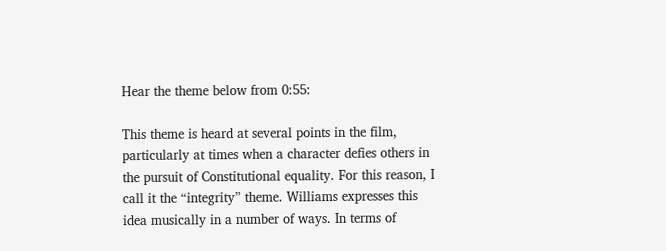Hear the theme below from 0:55:

This theme is heard at several points in the film, particularly at times when a character defies others in the pursuit of Constitutional equality. For this reason, I call it the “integrity” theme. Williams expresses this idea musically in a number of ways. In terms of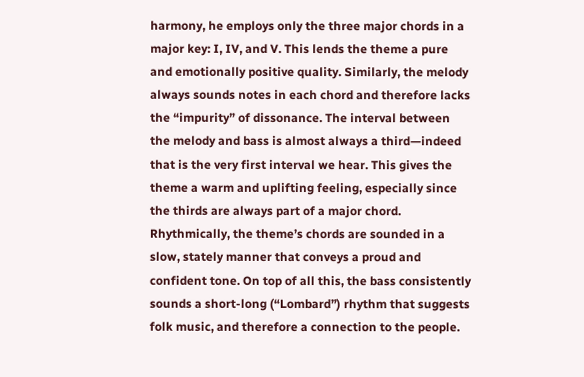harmony, he employs only the three major chords in a major key: I, IV, and V. This lends the theme a pure and emotionally positive quality. Similarly, the melody always sounds notes in each chord and therefore lacks the “impurity” of dissonance. The interval between the melody and bass is almost always a third—indeed that is the very first interval we hear. This gives the theme a warm and uplifting feeling, especially since the thirds are always part of a major chord. Rhythmically, the theme’s chords are sounded in a slow, stately manner that conveys a proud and confident tone. On top of all this, the bass consistently sounds a short-long (“Lombard”) rhythm that suggests folk music, and therefore a connection to the people.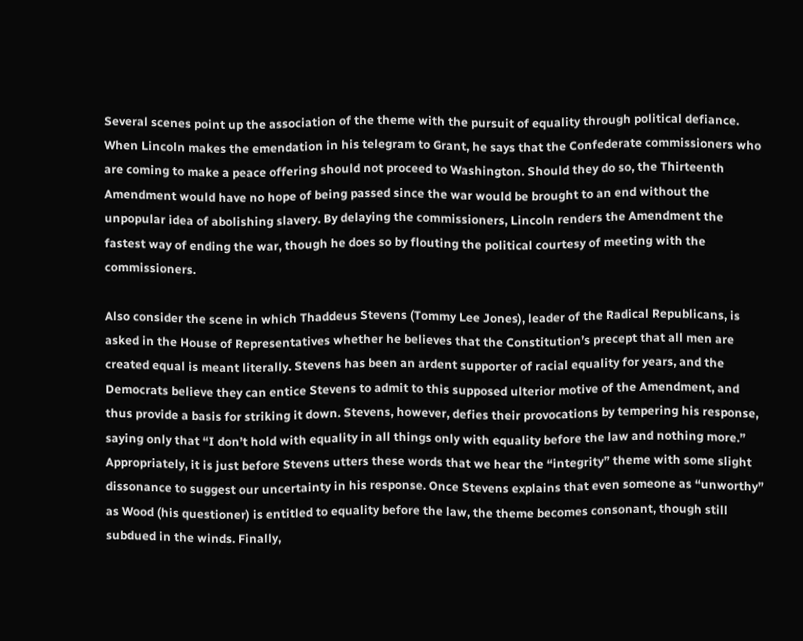Several scenes point up the association of the theme with the pursuit of equality through political defiance. When Lincoln makes the emendation in his telegram to Grant, he says that the Confederate commissioners who are coming to make a peace offering should not proceed to Washington. Should they do so, the Thirteenth Amendment would have no hope of being passed since the war would be brought to an end without the unpopular idea of abolishing slavery. By delaying the commissioners, Lincoln renders the Amendment the fastest way of ending the war, though he does so by flouting the political courtesy of meeting with the commissioners.

Also consider the scene in which Thaddeus Stevens (Tommy Lee Jones), leader of the Radical Republicans, is asked in the House of Representatives whether he believes that the Constitution’s precept that all men are created equal is meant literally. Stevens has been an ardent supporter of racial equality for years, and the Democrats believe they can entice Stevens to admit to this supposed ulterior motive of the Amendment, and thus provide a basis for striking it down. Stevens, however, defies their provocations by tempering his response, saying only that “I don’t hold with equality in all things only with equality before the law and nothing more.” Appropriately, it is just before Stevens utters these words that we hear the “integrity” theme with some slight dissonance to suggest our uncertainty in his response. Once Stevens explains that even someone as “unworthy” as Wood (his questioner) is entitled to equality before the law, the theme becomes consonant, though still subdued in the winds. Finally,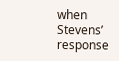when Stevens’ response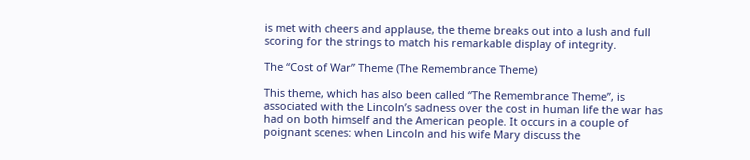is met with cheers and applause, the theme breaks out into a lush and full scoring for the strings to match his remarkable display of integrity.

The “Cost of War” Theme (The Remembrance Theme)

This theme, which has also been called “The Remembrance Theme”, is associated with the Lincoln’s sadness over the cost in human life the war has had on both himself and the American people. It occurs in a couple of poignant scenes: when Lincoln and his wife Mary discuss the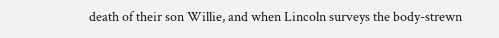death of their son Willie, and when Lincoln surveys the body-strewn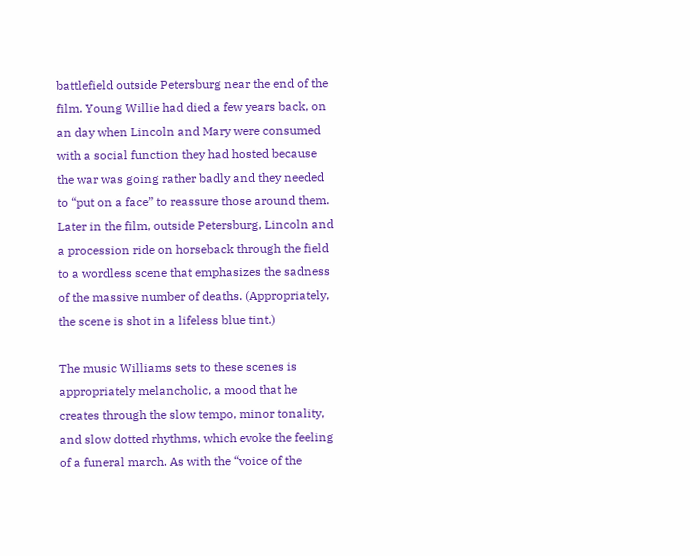battlefield outside Petersburg near the end of the film. Young Willie had died a few years back, on an day when Lincoln and Mary were consumed with a social function they had hosted because the war was going rather badly and they needed to “put on a face” to reassure those around them. Later in the film, outside Petersburg, Lincoln and a procession ride on horseback through the field to a wordless scene that emphasizes the sadness of the massive number of deaths. (Appropriately, the scene is shot in a lifeless blue tint.)

The music Williams sets to these scenes is appropriately melancholic, a mood that he creates through the slow tempo, minor tonality, and slow dotted rhythms, which evoke the feeling of a funeral march. As with the “voice of the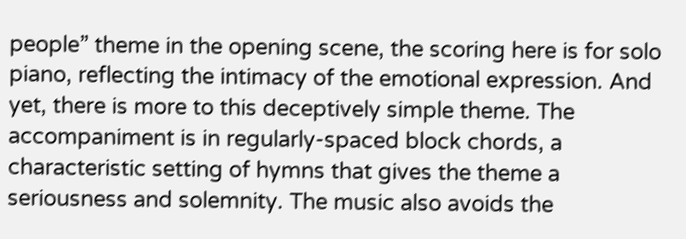people” theme in the opening scene, the scoring here is for solo piano, reflecting the intimacy of the emotional expression. And yet, there is more to this deceptively simple theme. The accompaniment is in regularly-spaced block chords, a characteristic setting of hymns that gives the theme a seriousness and solemnity. The music also avoids the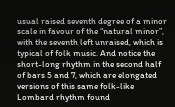usual raised seventh degree of a minor scale in favour of the “natural minor”, with the seventh left unraised, which is typical of folk music. And notice the short-long rhythm in the second half of bars 5 and 7, which are elongated versions of this same folk-like Lombard rhythm found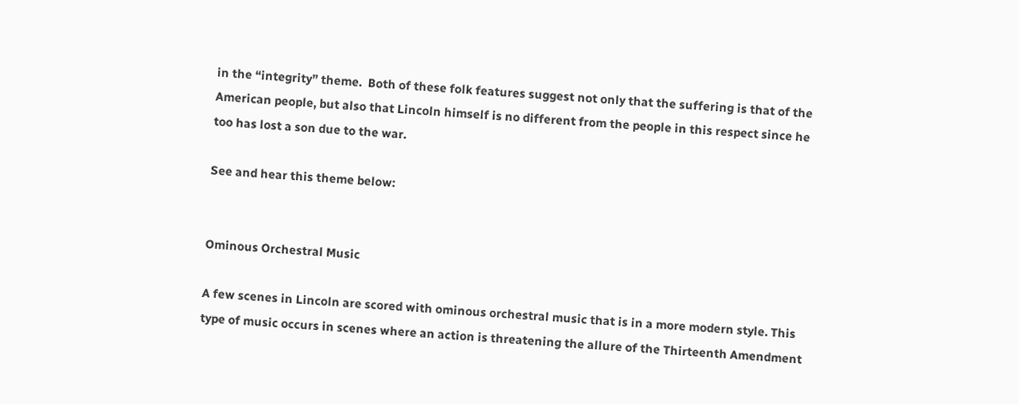in the “integrity” theme.  Both of these folk features suggest not only that the suffering is that of the American people, but also that Lincoln himself is no different from the people in this respect since he too has lost a son due to the war.

See and hear this theme below:


Ominous Orchestral Music

A few scenes in Lincoln are scored with ominous orchestral music that is in a more modern style. This type of music occurs in scenes where an action is threatening the allure of the Thirteenth Amendment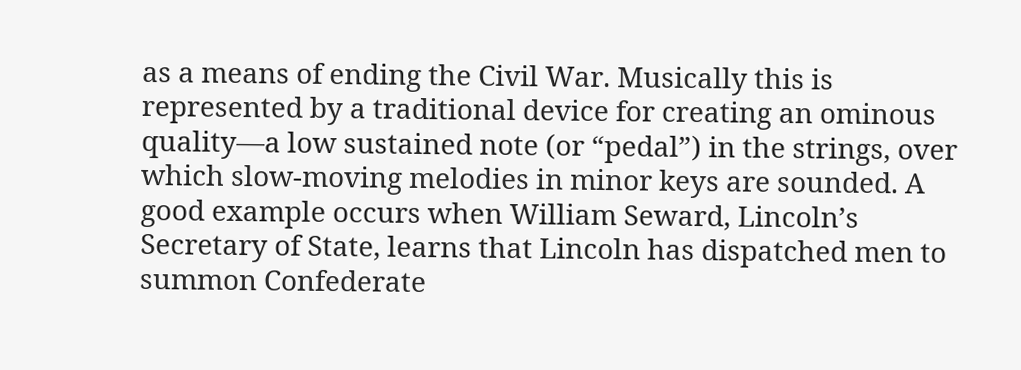as a means of ending the Civil War. Musically this is represented by a traditional device for creating an ominous quality—a low sustained note (or “pedal”) in the strings, over which slow-moving melodies in minor keys are sounded. A good example occurs when William Seward, Lincoln’s Secretary of State, learns that Lincoln has dispatched men to summon Confederate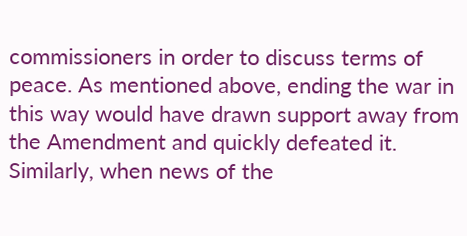commissioners in order to discuss terms of peace. As mentioned above, ending the war in this way would have drawn support away from the Amendment and quickly defeated it. Similarly, when news of the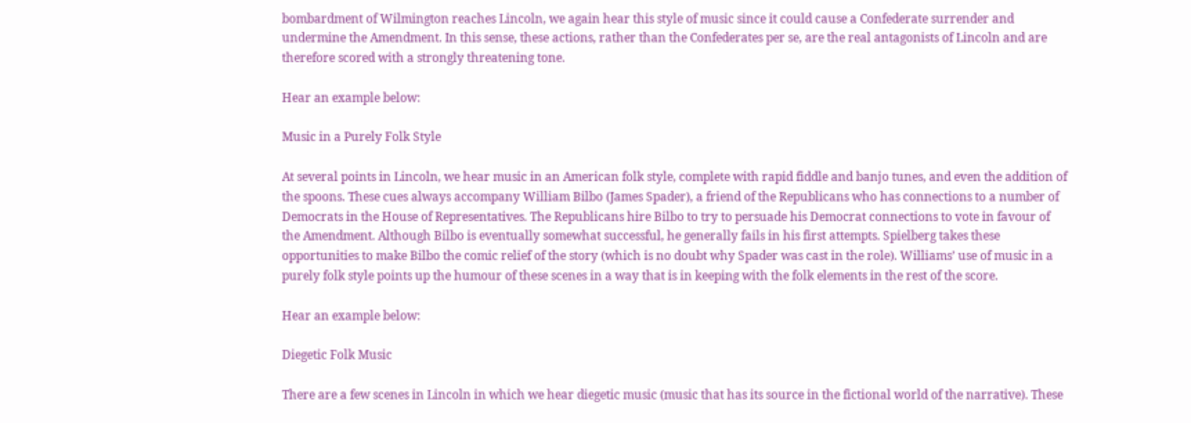bombardment of Wilmington reaches Lincoln, we again hear this style of music since it could cause a Confederate surrender and undermine the Amendment. In this sense, these actions, rather than the Confederates per se, are the real antagonists of Lincoln and are therefore scored with a strongly threatening tone.

Hear an example below:

Music in a Purely Folk Style

At several points in Lincoln, we hear music in an American folk style, complete with rapid fiddle and banjo tunes, and even the addition of the spoons. These cues always accompany William Bilbo (James Spader), a friend of the Republicans who has connections to a number of Democrats in the House of Representatives. The Republicans hire Bilbo to try to persuade his Democrat connections to vote in favour of the Amendment. Although Bilbo is eventually somewhat successful, he generally fails in his first attempts. Spielberg takes these opportunities to make Bilbo the comic relief of the story (which is no doubt why Spader was cast in the role). Williams’ use of music in a purely folk style points up the humour of these scenes in a way that is in keeping with the folk elements in the rest of the score.

Hear an example below:

Diegetic Folk Music

There are a few scenes in Lincoln in which we hear diegetic music (music that has its source in the fictional world of the narrative). These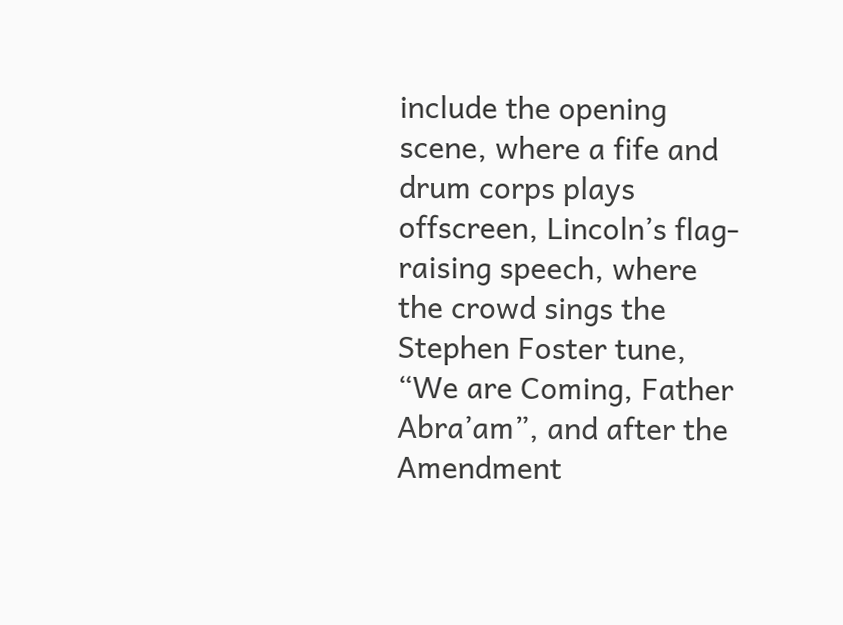include the opening scene, where a fife and drum corps plays offscreen, Lincoln’s flag-raising speech, where the crowd sings the Stephen Foster tune, “We are Coming, Father Abra’am”, and after the Amendment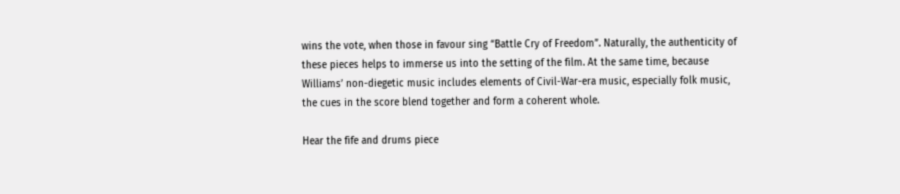wins the vote, when those in favour sing “Battle Cry of Freedom”. Naturally, the authenticity of these pieces helps to immerse us into the setting of the film. At the same time, because Williams’ non-diegetic music includes elements of Civil-War-era music, especially folk music, the cues in the score blend together and form a coherent whole.

Hear the fife and drums piece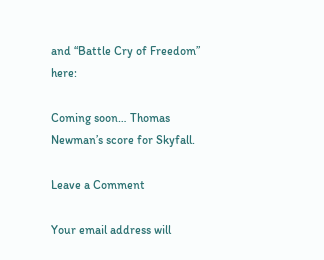and “Battle Cry of Freedom” here:

Coming soon… Thomas Newman’s score for Skyfall.

Leave a Comment

Your email address will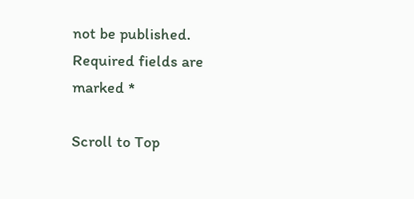not be published. Required fields are marked *

Scroll to Top